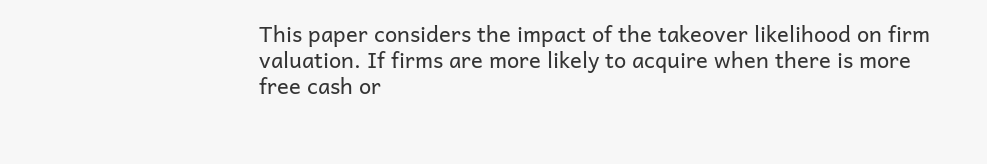This paper considers the impact of the takeover likelihood on firm valuation. If firms are more likely to acquire when there is more free cash or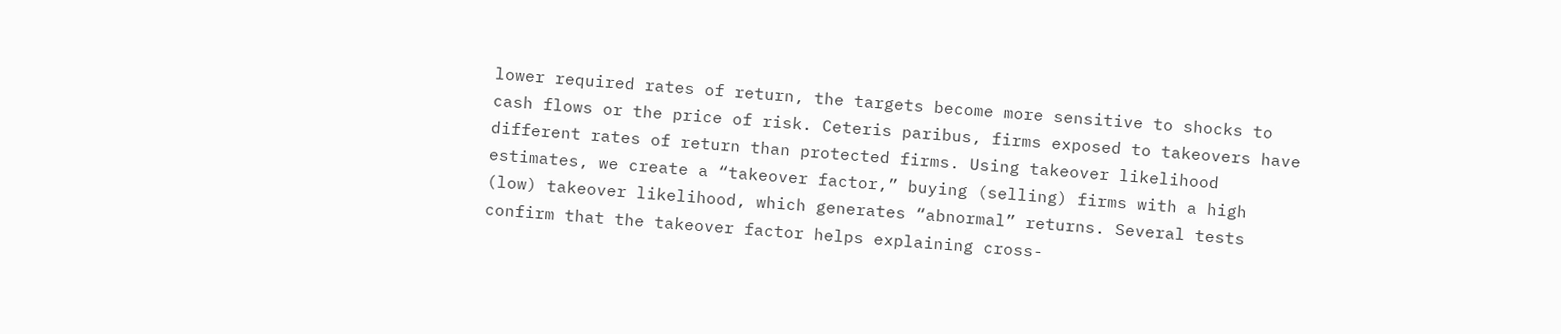lower required rates of return, the targets become more sensitive to shocks to cash flows or the price of risk. Ceteris paribus, firms exposed to takeovers have different rates of return than protected firms. Using takeover likelihood estimates, we create a “takeover factor,” buying (selling) firms with a high (low) takeover likelihood, which generates “abnormal” returns. Several tests confirm that the takeover factor helps explaining cross-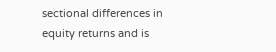sectional differences in equity returns and is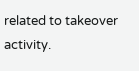related to takeover activity.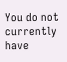You do not currently have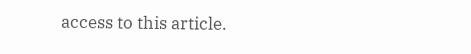access to this article.